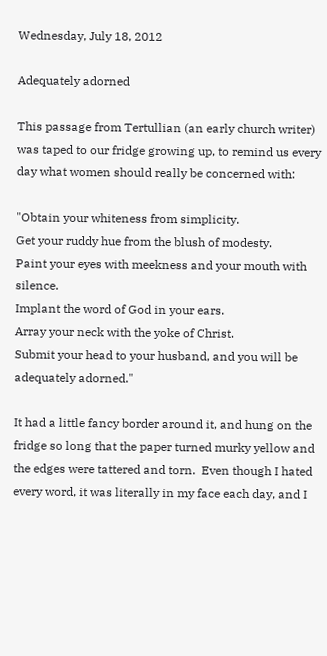Wednesday, July 18, 2012

Adequately adorned

This passage from Tertullian (an early church writer) was taped to our fridge growing up, to remind us every day what women should really be concerned with:

"Obtain your whiteness from simplicity.
Get your ruddy hue from the blush of modesty.
Paint your eyes with meekness and your mouth with silence.
Implant the word of God in your ears.
Array your neck with the yoke of Christ.
Submit your head to your husband, and you will be adequately adorned."

It had a little fancy border around it, and hung on the fridge so long that the paper turned murky yellow and the edges were tattered and torn.  Even though I hated every word, it was literally in my face each day, and I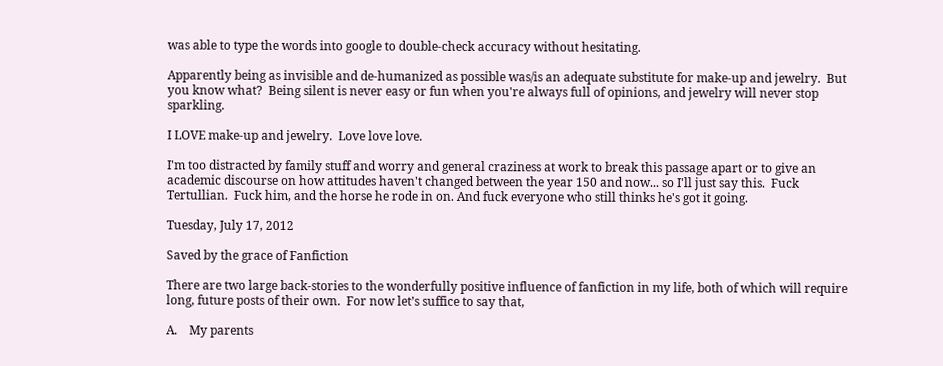was able to type the words into google to double-check accuracy without hesitating.

Apparently being as invisible and de-humanized as possible was/is an adequate substitute for make-up and jewelry.  But you know what?  Being silent is never easy or fun when you're always full of opinions, and jewelry will never stop sparkling.

I LOVE make-up and jewelry.  Love love love.

I'm too distracted by family stuff and worry and general craziness at work to break this passage apart or to give an academic discourse on how attitudes haven't changed between the year 150 and now... so I'll just say this.  Fuck Tertullian.  Fuck him, and the horse he rode in on. And fuck everyone who still thinks he's got it going.

Tuesday, July 17, 2012

Saved by the grace of Fanfiction

There are two large back-stories to the wonderfully positive influence of fanfiction in my life, both of which will require long, future posts of their own.  For now let’s suffice to say that,

A.    My parents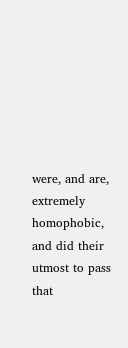were, and are, extremely homophobic, and did their utmost to pass that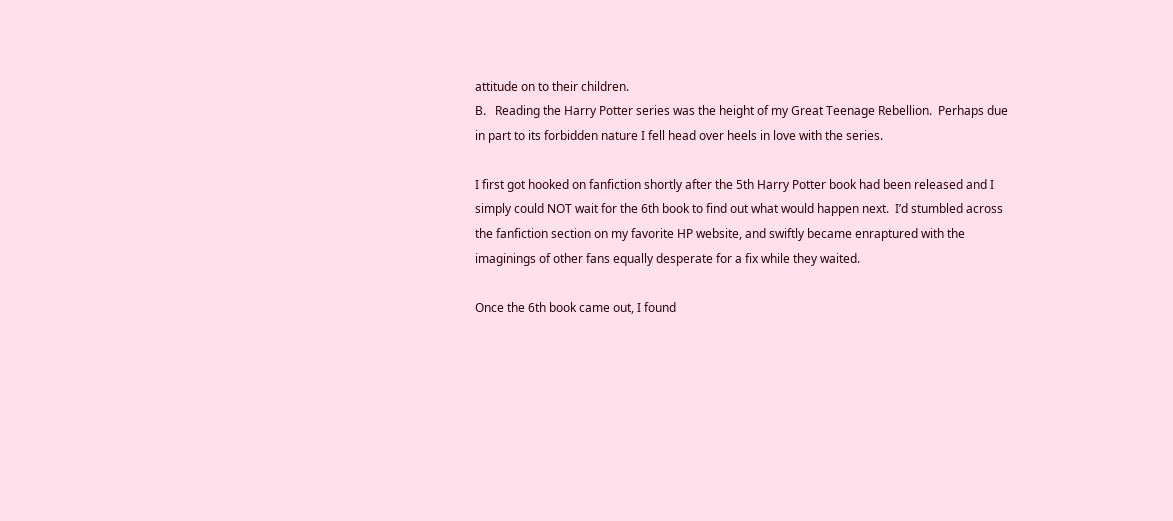attitude on to their children.
B.   Reading the Harry Potter series was the height of my Great Teenage Rebellion.  Perhaps due in part to its forbidden nature I fell head over heels in love with the series.

I first got hooked on fanfiction shortly after the 5th Harry Potter book had been released and I simply could NOT wait for the 6th book to find out what would happen next.  I’d stumbled across the fanfiction section on my favorite HP website, and swiftly became enraptured with the imaginings of other fans equally desperate for a fix while they waited.

Once the 6th book came out, I found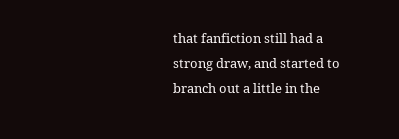that fanfiction still had a strong draw, and started to branch out a little in the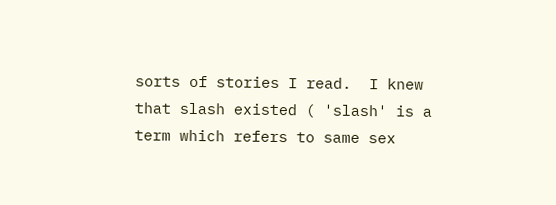sorts of stories I read.  I knew that slash existed ( 'slash' is a term which refers to same sex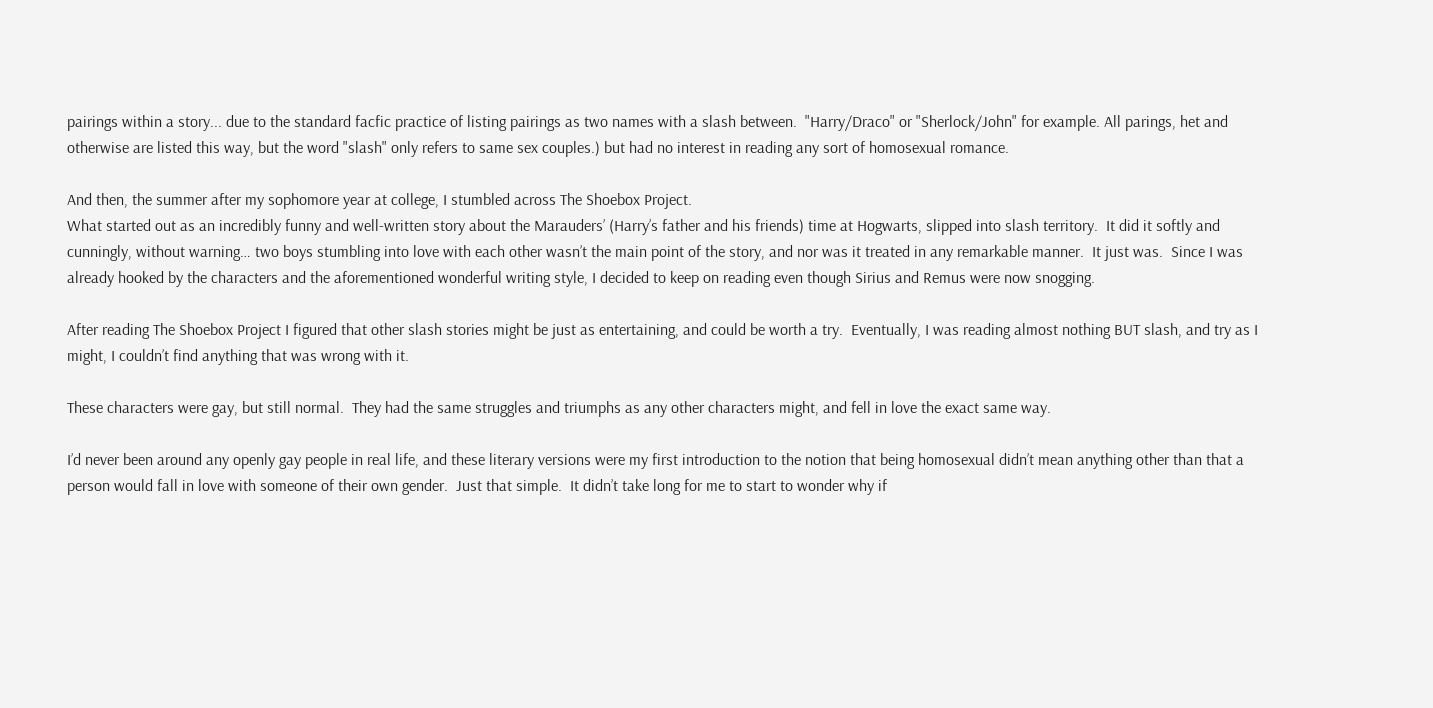pairings within a story... due to the standard facfic practice of listing pairings as two names with a slash between.  "Harry/Draco" or "Sherlock/John" for example. All parings, het and otherwise are listed this way, but the word "slash" only refers to same sex couples.) but had no interest in reading any sort of homosexual romance.

And then, the summer after my sophomore year at college, I stumbled across The Shoebox Project.
What started out as an incredibly funny and well-written story about the Marauders’ (Harry’s father and his friends) time at Hogwarts, slipped into slash territory.  It did it softly and cunningly, without warning… two boys stumbling into love with each other wasn’t the main point of the story, and nor was it treated in any remarkable manner.  It just was.  Since I was already hooked by the characters and the aforementioned wonderful writing style, I decided to keep on reading even though Sirius and Remus were now snogging.

After reading The Shoebox Project I figured that other slash stories might be just as entertaining, and could be worth a try.  Eventually, I was reading almost nothing BUT slash, and try as I might, I couldn’t find anything that was wrong with it.

These characters were gay, but still normal.  They had the same struggles and triumphs as any other characters might, and fell in love the exact same way.

I’d never been around any openly gay people in real life, and these literary versions were my first introduction to the notion that being homosexual didn’t mean anything other than that a person would fall in love with someone of their own gender.  Just that simple.  It didn’t take long for me to start to wonder why if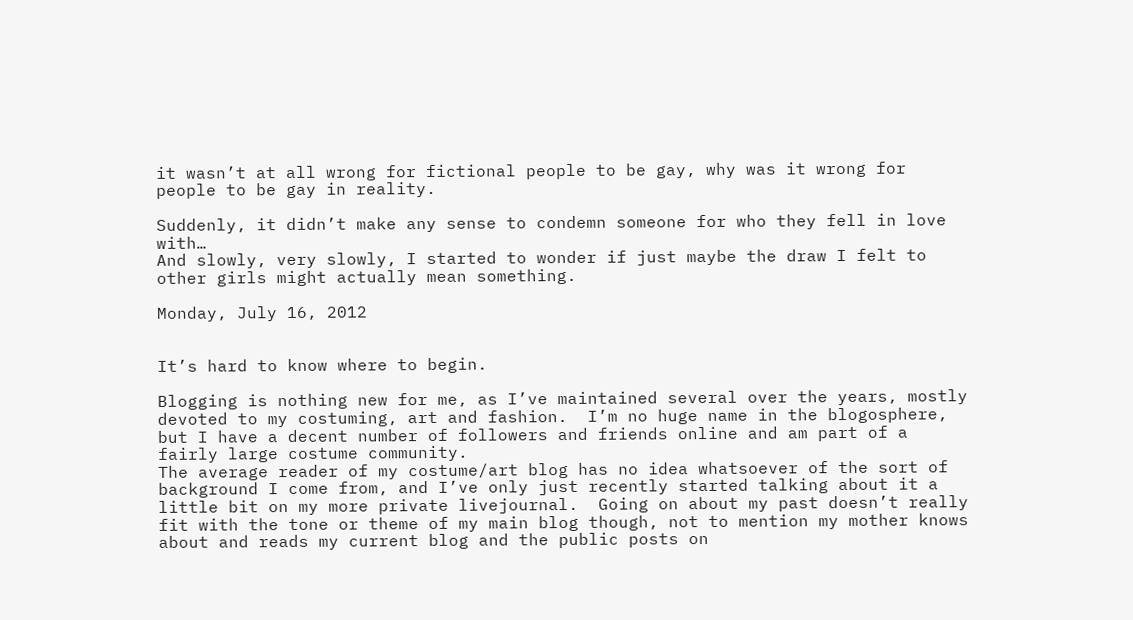it wasn’t at all wrong for fictional people to be gay, why was it wrong for people to be gay in reality.

Suddenly, it didn’t make any sense to condemn someone for who they fell in love with…
And slowly, very slowly, I started to wonder if just maybe the draw I felt to other girls might actually mean something.

Monday, July 16, 2012


It’s hard to know where to begin.

Blogging is nothing new for me, as I’ve maintained several over the years, mostly devoted to my costuming, art and fashion.  I’m no huge name in the blogosphere, but I have a decent number of followers and friends online and am part of a fairly large costume community.
The average reader of my costume/art blog has no idea whatsoever of the sort of background I come from, and I’ve only just recently started talking about it a little bit on my more private livejournal.  Going on about my past doesn’t really fit with the tone or theme of my main blog though, not to mention my mother knows about and reads my current blog and the public posts on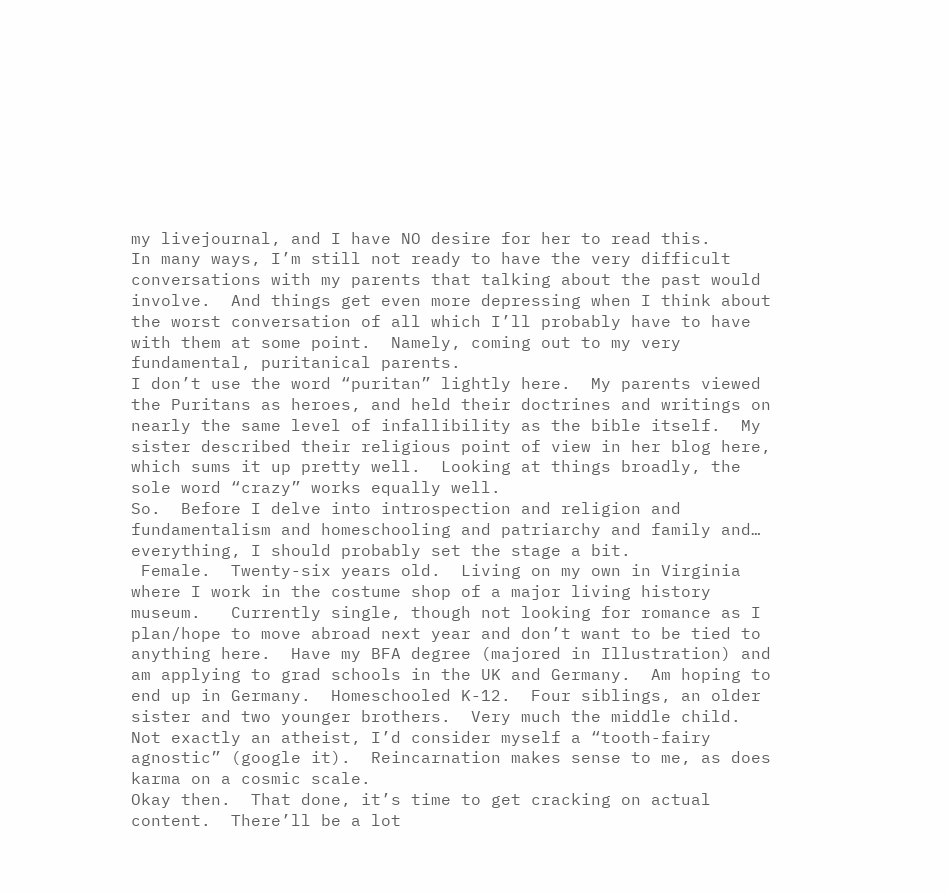my livejournal, and I have NO desire for her to read this.
In many ways, I’m still not ready to have the very difficult conversations with my parents that talking about the past would involve.  And things get even more depressing when I think about the worst conversation of all which I’ll probably have to have with them at some point.  Namely, coming out to my very fundamental, puritanical parents.
I don’t use the word “puritan” lightly here.  My parents viewed the Puritans as heroes, and held their doctrines and writings on nearly the same level of infallibility as the bible itself.  My sister described their religious point of view in her blog here, which sums it up pretty well.  Looking at things broadly, the sole word “crazy” works equally well.
So.  Before I delve into introspection and religion and fundamentalism and homeschooling and patriarchy and family and… everything, I should probably set the stage a bit.
 Female.  Twenty-six years old.  Living on my own in Virginia where I work in the costume shop of a major living history museum.   Currently single, though not looking for romance as I plan/hope to move abroad next year and don’t want to be tied to anything here.  Have my BFA degree (majored in Illustration) and am applying to grad schools in the UK and Germany.  Am hoping to end up in Germany.  Homeschooled K-12.  Four siblings, an older sister and two younger brothers.  Very much the middle child.  Not exactly an atheist, I’d consider myself a “tooth-fairy agnostic” (google it).  Reincarnation makes sense to me, as does karma on a cosmic scale.
Okay then.  That done, it’s time to get cracking on actual content.  There’ll be a lot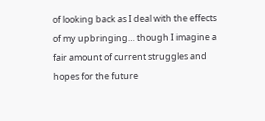of looking back as I deal with the effects of my upbringing… though I imagine a fair amount of current struggles and hopes for the future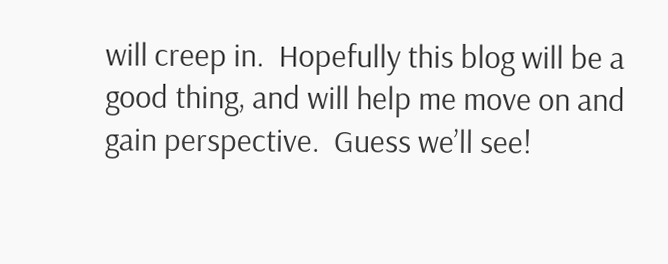will creep in.  Hopefully this blog will be a good thing, and will help me move on and gain perspective.  Guess we’ll see!